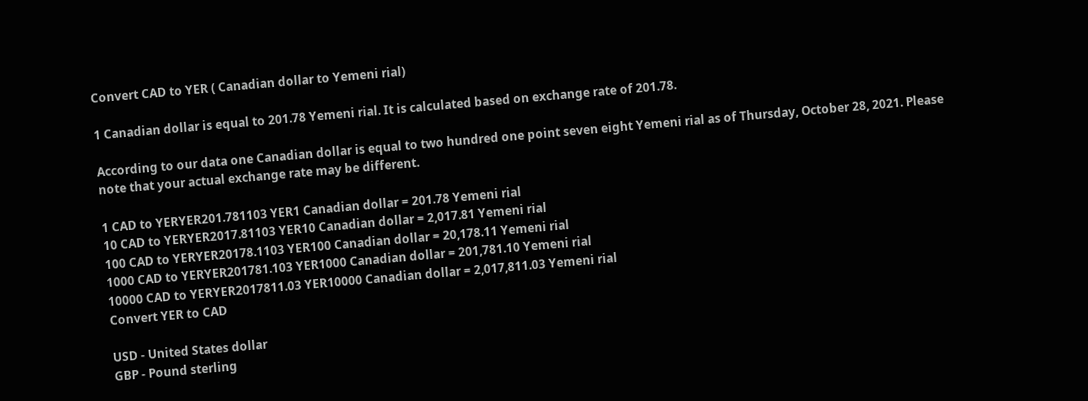Convert CAD to YER ( Canadian dollar to Yemeni rial)

1 Canadian dollar is equal to 201.78 Yemeni rial. It is calculated based on exchange rate of 201.78.

According to our data one Canadian dollar is equal to two hundred one point seven eight Yemeni rial as of Thursday, October 28, 2021. Please note that your actual exchange rate may be different.

1 CAD to YERYER201.781103 YER1 Canadian dollar = 201.78 Yemeni rial
10 CAD to YERYER2017.81103 YER10 Canadian dollar = 2,017.81 Yemeni rial
100 CAD to YERYER20178.1103 YER100 Canadian dollar = 20,178.11 Yemeni rial
1000 CAD to YERYER201781.103 YER1000 Canadian dollar = 201,781.10 Yemeni rial
10000 CAD to YERYER2017811.03 YER10000 Canadian dollar = 2,017,811.03 Yemeni rial
Convert YER to CAD

USD - United States dollar
GBP - Pound sterling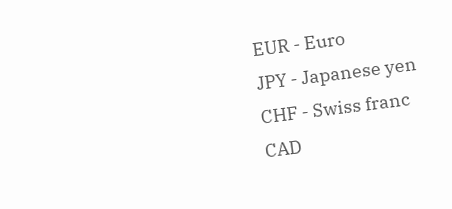EUR - Euro
JPY - Japanese yen
CHF - Swiss franc
CAD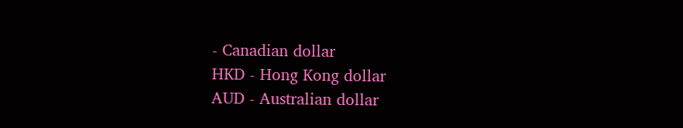- Canadian dollar
HKD - Hong Kong dollar
AUD - Australian dollar